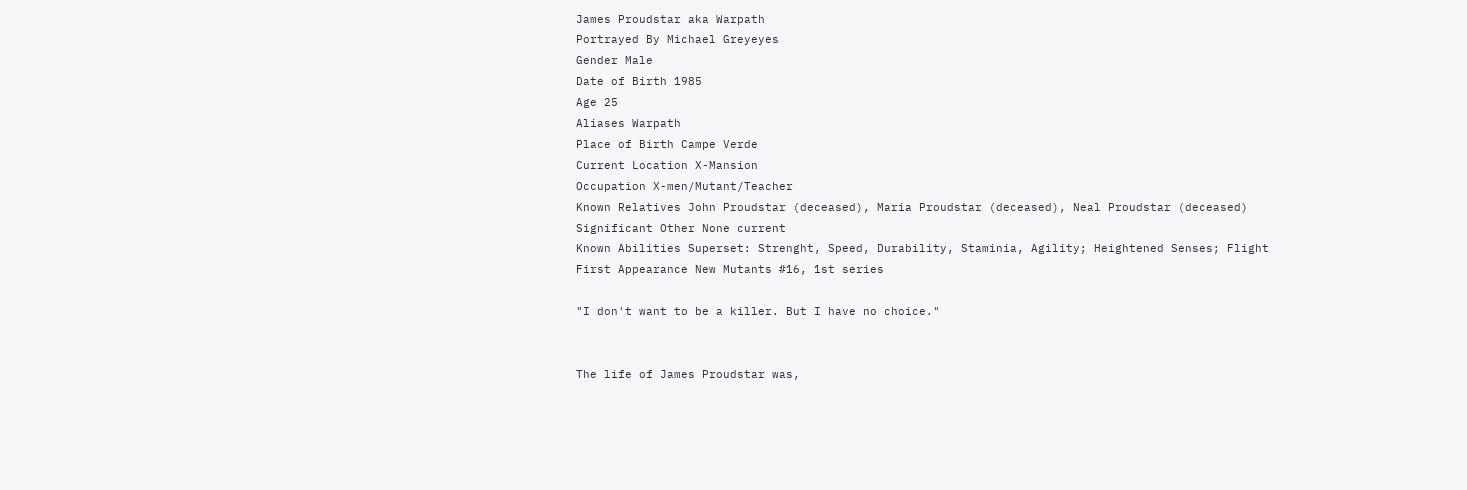James Proudstar aka Warpath
Portrayed By Michael Greyeyes
Gender Male
Date of Birth 1985
Age 25
Aliases Warpath
Place of Birth Campe Verde
Current Location X-Mansion
Occupation X-men/Mutant/Teacher
Known Relatives John Proudstar (deceased), Maria Proudstar (deceased), Neal Proudstar (deceased)
Significant Other None current
Known Abilities Superset: Strenght, Speed, Durability, Staminia, Agility; Heightened Senses; Flight
First Appearance New Mutants #16, 1st series

"I don't want to be a killer. But I have no choice."


The life of James Proudstar was,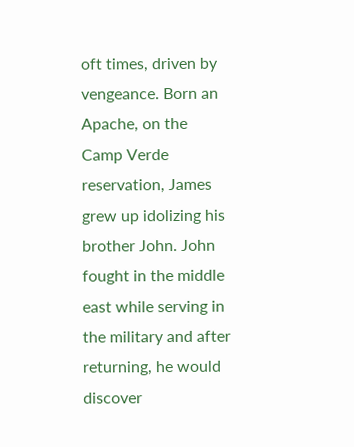oft times, driven by vengeance. Born an Apache, on the Camp Verde reservation, James grew up idolizing his brother John. John fought in the middle east while serving in the military and after returning, he would discover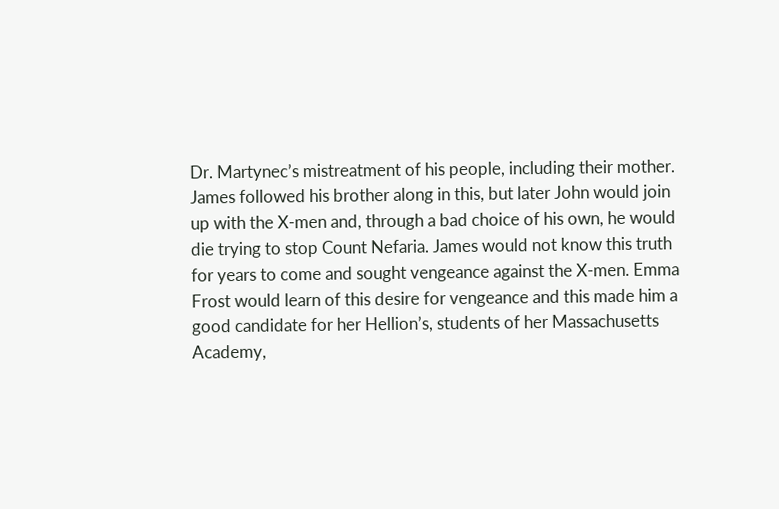Dr. Martynec’s mistreatment of his people, including their mother. James followed his brother along in this, but later John would join up with the X-men and, through a bad choice of his own, he would die trying to stop Count Nefaria. James would not know this truth for years to come and sought vengeance against the X-men. Emma Frost would learn of this desire for vengeance and this made him a good candidate for her Hellion’s, students of her Massachusetts Academy,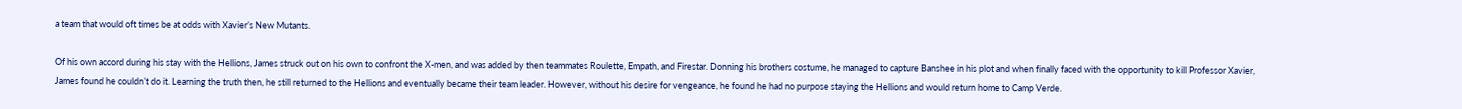a team that would oft times be at odds with Xavier’s New Mutants.

Of his own accord during his stay with the Hellions, James struck out on his own to confront the X-men, and was added by then teammates Roulette, Empath, and Firestar. Donning his brothers costume, he managed to capture Banshee in his plot and when finally faced with the opportunity to kill Professor Xavier, James found he couldn’t do it. Learning the truth then, he still returned to the Hellions and eventually became their team leader. However, without his desire for vengeance, he found he had no purpose staying the Hellions and would return home to Camp Verde.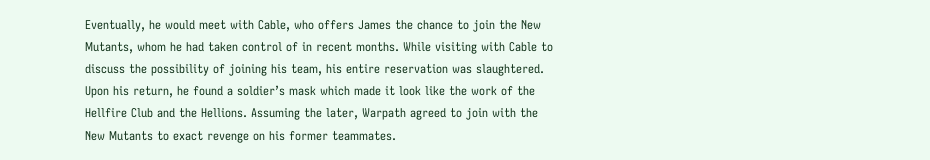Eventually, he would meet with Cable, who offers James the chance to join the New Mutants, whom he had taken control of in recent months. While visiting with Cable to discuss the possibility of joining his team, his entire reservation was slaughtered. Upon his return, he found a soldier’s mask which made it look like the work of the Hellfire Club and the Hellions. Assuming the later, Warpath agreed to join with the New Mutants to exact revenge on his former teammates.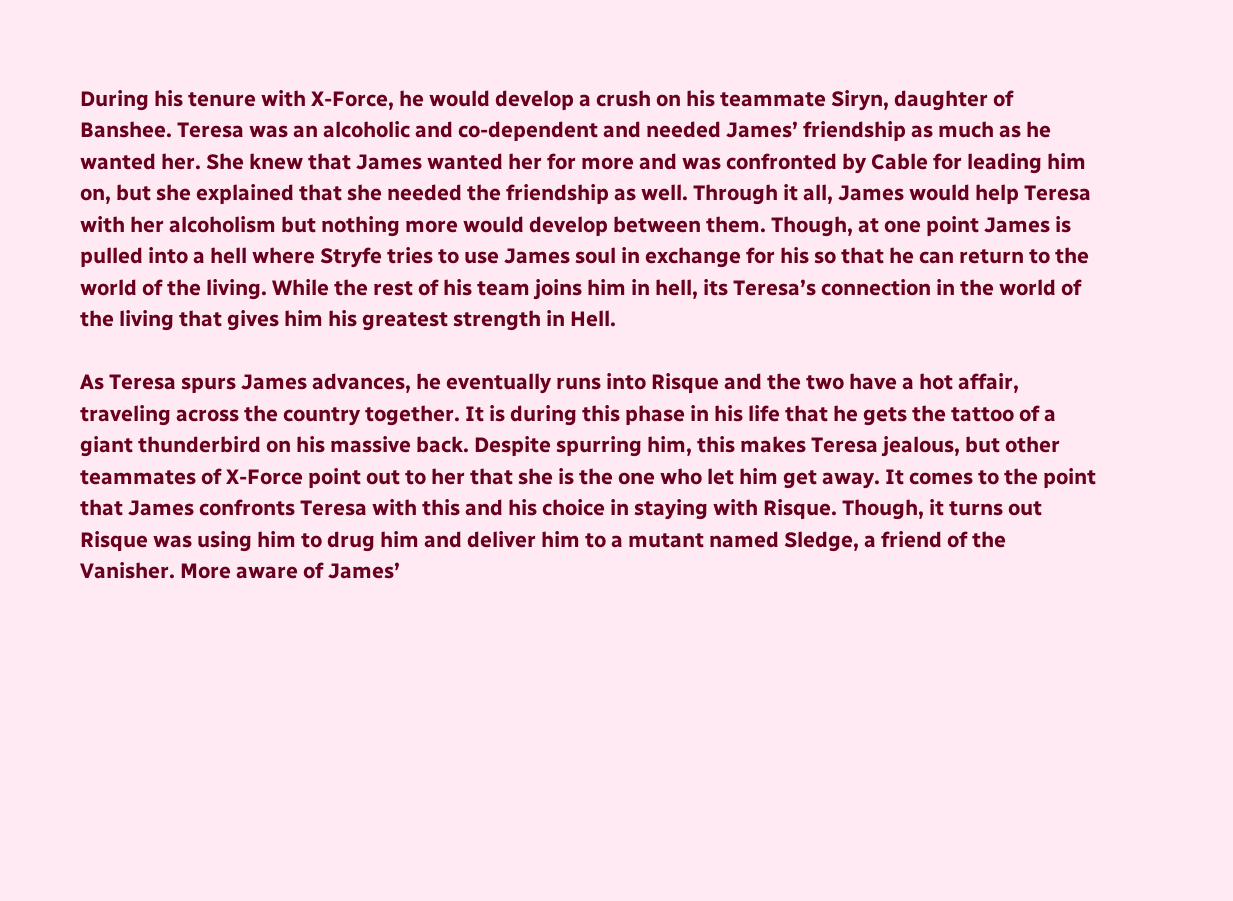During his tenure with X-Force, he would develop a crush on his teammate Siryn, daughter of Banshee. Teresa was an alcoholic and co-dependent and needed James’ friendship as much as he wanted her. She knew that James wanted her for more and was confronted by Cable for leading him on, but she explained that she needed the friendship as well. Through it all, James would help Teresa with her alcoholism but nothing more would develop between them. Though, at one point James is pulled into a hell where Stryfe tries to use James soul in exchange for his so that he can return to the world of the living. While the rest of his team joins him in hell, its Teresa’s connection in the world of the living that gives him his greatest strength in Hell.

As Teresa spurs James advances, he eventually runs into Risque and the two have a hot affair, traveling across the country together. It is during this phase in his life that he gets the tattoo of a giant thunderbird on his massive back. Despite spurring him, this makes Teresa jealous, but other teammates of X-Force point out to her that she is the one who let him get away. It comes to the point that James confronts Teresa with this and his choice in staying with Risque. Though, it turns out Risque was using him to drug him and deliver him to a mutant named Sledge, a friend of the Vanisher. More aware of James’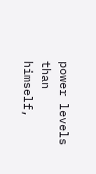power levels than himself,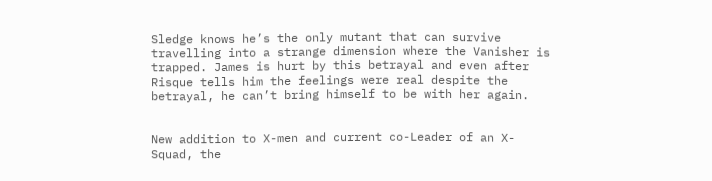Sledge knows he’s the only mutant that can survive travelling into a strange dimension where the Vanisher is trapped. James is hurt by this betrayal and even after Risque tells him the feelings were real despite the betrayal, he can’t bring himself to be with her again.


New addition to X-men and current co-Leader of an X-Squad, the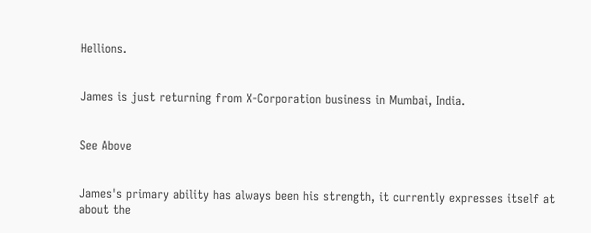Hellions.


James is just returning from X-Corporation business in Mumbai, India.


See Above


James's primary ability has always been his strength, it currently expresses itself at about the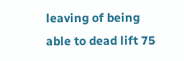leaving of being able to dead lift 75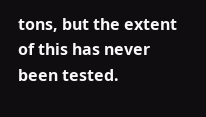tons, but the extent of this has never been tested.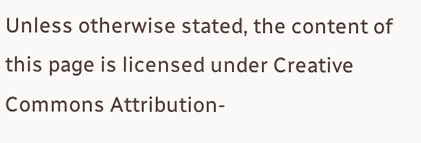Unless otherwise stated, the content of this page is licensed under Creative Commons Attribution-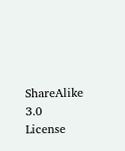ShareAlike 3.0 License